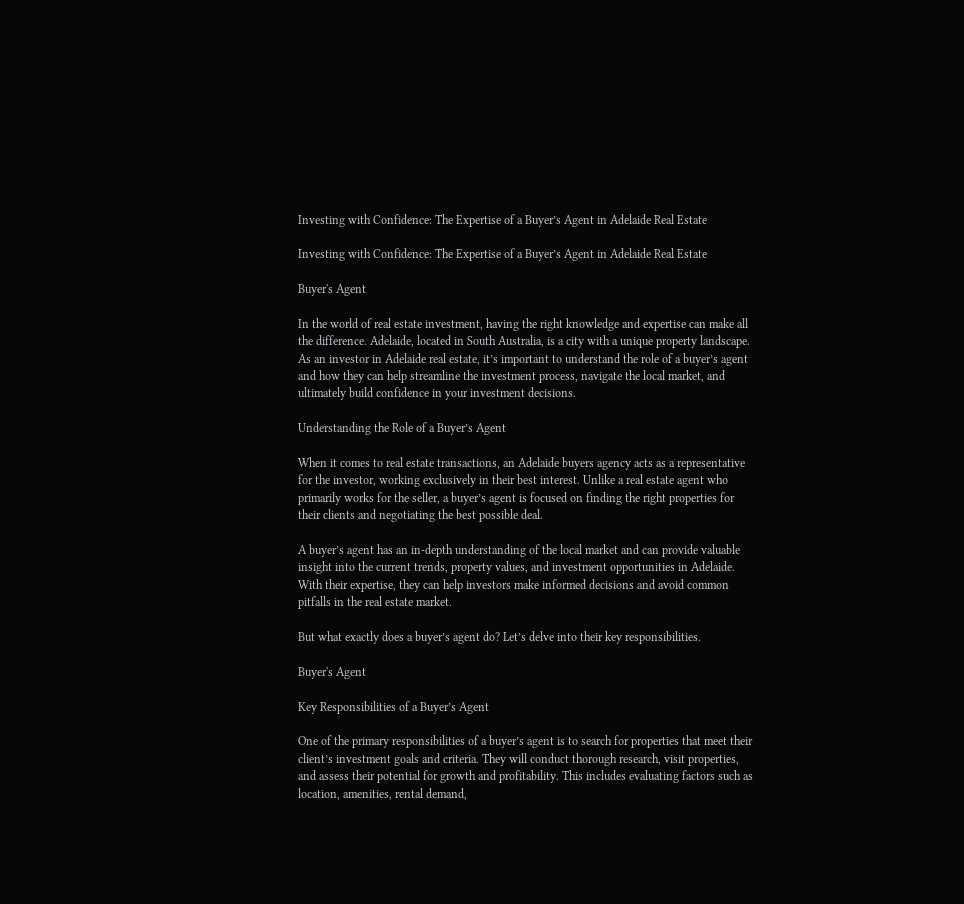Investing with Confidence: The Expertise of a Buyer’s Agent in Adelaide Real Estate

Investing with Confidence: The Expertise of a Buyer’s Agent in Adelaide Real Estate

Buyer's Agent

In the world of real estate investment, having the right knowledge and expertise can make all the difference. Adelaide, located in South Australia, is a city with a unique property landscape. As an investor in Adelaide real estate, it’s important to understand the role of a buyer’s agent and how they can help streamline the investment process, navigate the local market, and ultimately build confidence in your investment decisions.

Understanding the Role of a Buyer’s Agent

When it comes to real estate transactions, an Adelaide buyers agency acts as a representative for the investor, working exclusively in their best interest. Unlike a real estate agent who primarily works for the seller, a buyer’s agent is focused on finding the right properties for their clients and negotiating the best possible deal.

A buyer’s agent has an in-depth understanding of the local market and can provide valuable insight into the current trends, property values, and investment opportunities in Adelaide. With their expertise, they can help investors make informed decisions and avoid common pitfalls in the real estate market.

But what exactly does a buyer’s agent do? Let’s delve into their key responsibilities.

Buyer's Agent

Key Responsibilities of a Buyer’s Agent

One of the primary responsibilities of a buyer’s agent is to search for properties that meet their client’s investment goals and criteria. They will conduct thorough research, visit properties, and assess their potential for growth and profitability. This includes evaluating factors such as location, amenities, rental demand,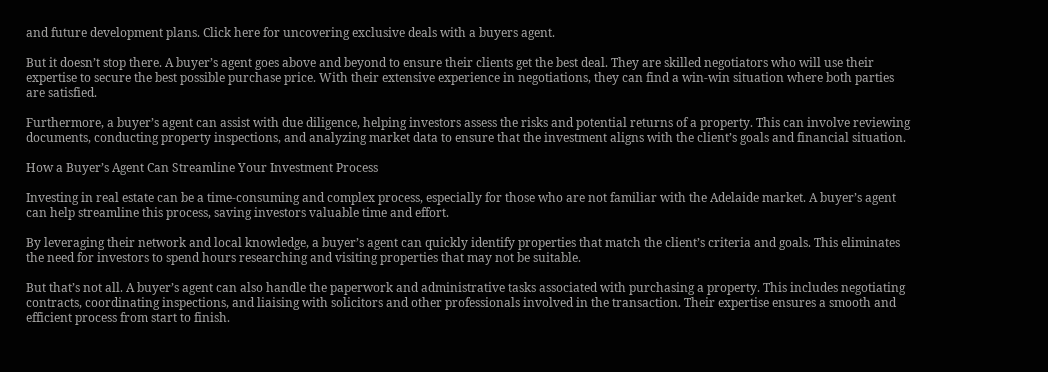and future development plans. Click here for uncovering exclusive deals with a buyers agent.

But it doesn’t stop there. A buyer’s agent goes above and beyond to ensure their clients get the best deal. They are skilled negotiators who will use their expertise to secure the best possible purchase price. With their extensive experience in negotiations, they can find a win-win situation where both parties are satisfied.

Furthermore, a buyer’s agent can assist with due diligence, helping investors assess the risks and potential returns of a property. This can involve reviewing documents, conducting property inspections, and analyzing market data to ensure that the investment aligns with the client’s goals and financial situation.

How a Buyer’s Agent Can Streamline Your Investment Process

Investing in real estate can be a time-consuming and complex process, especially for those who are not familiar with the Adelaide market. A buyer’s agent can help streamline this process, saving investors valuable time and effort.

By leveraging their network and local knowledge, a buyer’s agent can quickly identify properties that match the client’s criteria and goals. This eliminates the need for investors to spend hours researching and visiting properties that may not be suitable.

But that’s not all. A buyer’s agent can also handle the paperwork and administrative tasks associated with purchasing a property. This includes negotiating contracts, coordinating inspections, and liaising with solicitors and other professionals involved in the transaction. Their expertise ensures a smooth and efficient process from start to finish.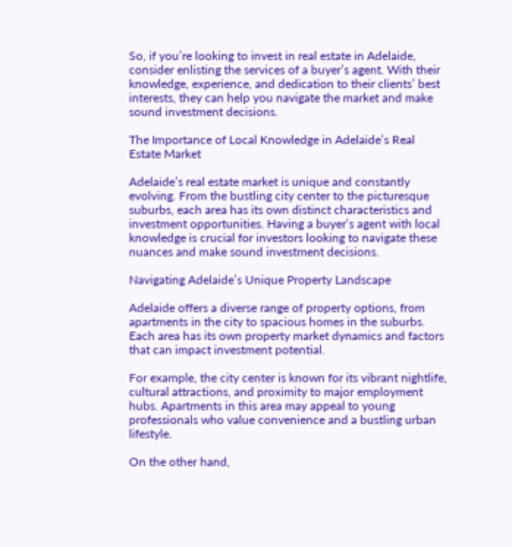So, if you’re looking to invest in real estate in Adelaide, consider enlisting the services of a buyer’s agent. With their knowledge, experience, and dedication to their clients’ best interests, they can help you navigate the market and make sound investment decisions.

The Importance of Local Knowledge in Adelaide’s Real Estate Market

Adelaide’s real estate market is unique and constantly evolving. From the bustling city center to the picturesque suburbs, each area has its own distinct characteristics and investment opportunities. Having a buyer’s agent with local knowledge is crucial for investors looking to navigate these nuances and make sound investment decisions.

Navigating Adelaide’s Unique Property Landscape

Adelaide offers a diverse range of property options, from apartments in the city to spacious homes in the suburbs. Each area has its own property market dynamics and factors that can impact investment potential.

For example, the city center is known for its vibrant nightlife, cultural attractions, and proximity to major employment hubs. Apartments in this area may appeal to young professionals who value convenience and a bustling urban lifestyle.

On the other hand,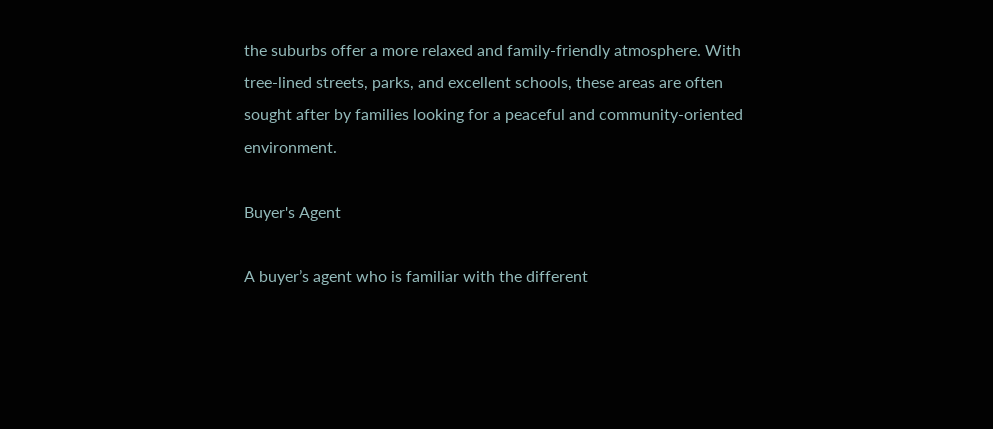the suburbs offer a more relaxed and family-friendly atmosphere. With tree-lined streets, parks, and excellent schools, these areas are often sought after by families looking for a peaceful and community-oriented environment.

Buyer's Agent

A buyer’s agent who is familiar with the different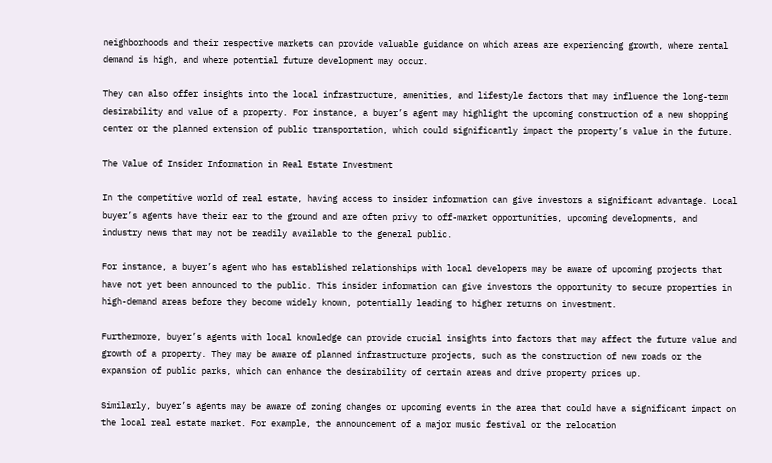neighborhoods and their respective markets can provide valuable guidance on which areas are experiencing growth, where rental demand is high, and where potential future development may occur.

They can also offer insights into the local infrastructure, amenities, and lifestyle factors that may influence the long-term desirability and value of a property. For instance, a buyer’s agent may highlight the upcoming construction of a new shopping center or the planned extension of public transportation, which could significantly impact the property’s value in the future.

The Value of Insider Information in Real Estate Investment

In the competitive world of real estate, having access to insider information can give investors a significant advantage. Local buyer’s agents have their ear to the ground and are often privy to off-market opportunities, upcoming developments, and industry news that may not be readily available to the general public.

For instance, a buyer’s agent who has established relationships with local developers may be aware of upcoming projects that have not yet been announced to the public. This insider information can give investors the opportunity to secure properties in high-demand areas before they become widely known, potentially leading to higher returns on investment.

Furthermore, buyer’s agents with local knowledge can provide crucial insights into factors that may affect the future value and growth of a property. They may be aware of planned infrastructure projects, such as the construction of new roads or the expansion of public parks, which can enhance the desirability of certain areas and drive property prices up.

Similarly, buyer’s agents may be aware of zoning changes or upcoming events in the area that could have a significant impact on the local real estate market. For example, the announcement of a major music festival or the relocation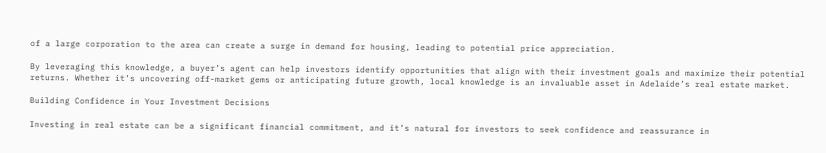of a large corporation to the area can create a surge in demand for housing, leading to potential price appreciation.

By leveraging this knowledge, a buyer’s agent can help investors identify opportunities that align with their investment goals and maximize their potential returns. Whether it’s uncovering off-market gems or anticipating future growth, local knowledge is an invaluable asset in Adelaide’s real estate market.

Building Confidence in Your Investment Decisions

Investing in real estate can be a significant financial commitment, and it’s natural for investors to seek confidence and reassurance in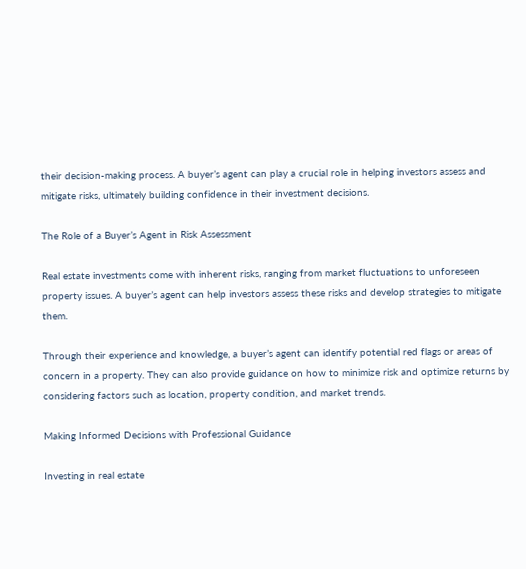their decision-making process. A buyer’s agent can play a crucial role in helping investors assess and mitigate risks, ultimately building confidence in their investment decisions.

The Role of a Buyer’s Agent in Risk Assessment

Real estate investments come with inherent risks, ranging from market fluctuations to unforeseen property issues. A buyer’s agent can help investors assess these risks and develop strategies to mitigate them.

Through their experience and knowledge, a buyer’s agent can identify potential red flags or areas of concern in a property. They can also provide guidance on how to minimize risk and optimize returns by considering factors such as location, property condition, and market trends.

Making Informed Decisions with Professional Guidance

Investing in real estate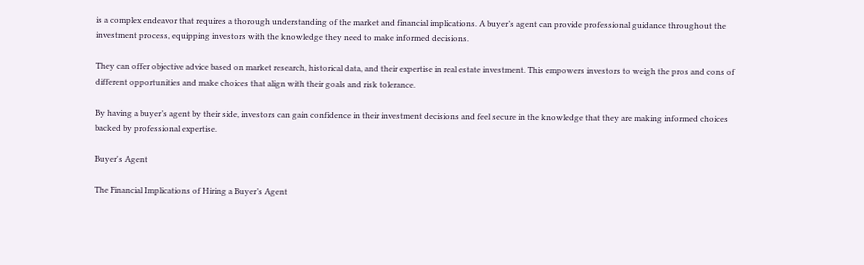is a complex endeavor that requires a thorough understanding of the market and financial implications. A buyer’s agent can provide professional guidance throughout the investment process, equipping investors with the knowledge they need to make informed decisions.

They can offer objective advice based on market research, historical data, and their expertise in real estate investment. This empowers investors to weigh the pros and cons of different opportunities and make choices that align with their goals and risk tolerance.

By having a buyer’s agent by their side, investors can gain confidence in their investment decisions and feel secure in the knowledge that they are making informed choices backed by professional expertise.

Buyer's Agent

The Financial Implications of Hiring a Buyer’s Agent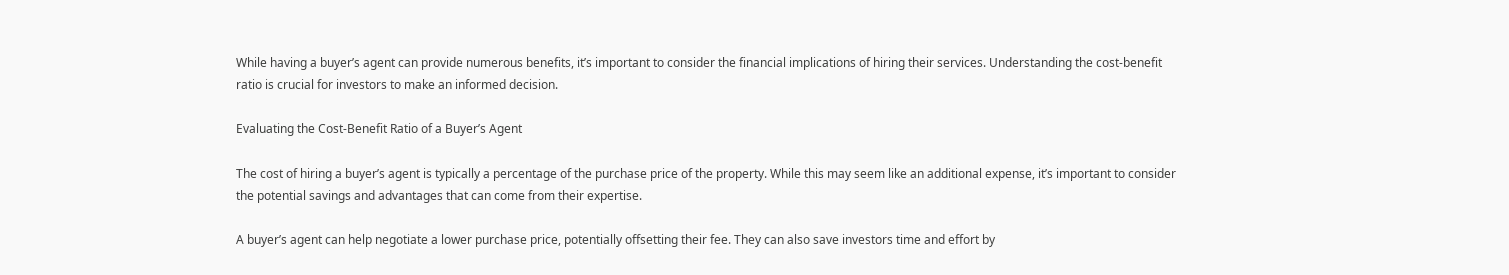While having a buyer’s agent can provide numerous benefits, it’s important to consider the financial implications of hiring their services. Understanding the cost-benefit ratio is crucial for investors to make an informed decision.

Evaluating the Cost-Benefit Ratio of a Buyer’s Agent

The cost of hiring a buyer’s agent is typically a percentage of the purchase price of the property. While this may seem like an additional expense, it’s important to consider the potential savings and advantages that can come from their expertise.

A buyer’s agent can help negotiate a lower purchase price, potentially offsetting their fee. They can also save investors time and effort by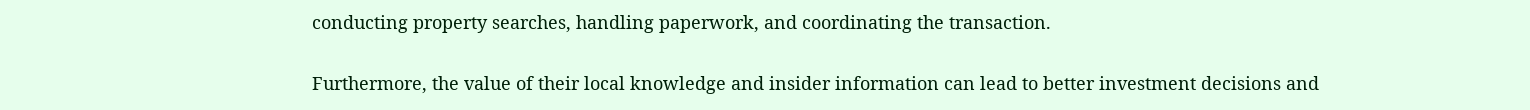conducting property searches, handling paperwork, and coordinating the transaction.

Furthermore, the value of their local knowledge and insider information can lead to better investment decisions and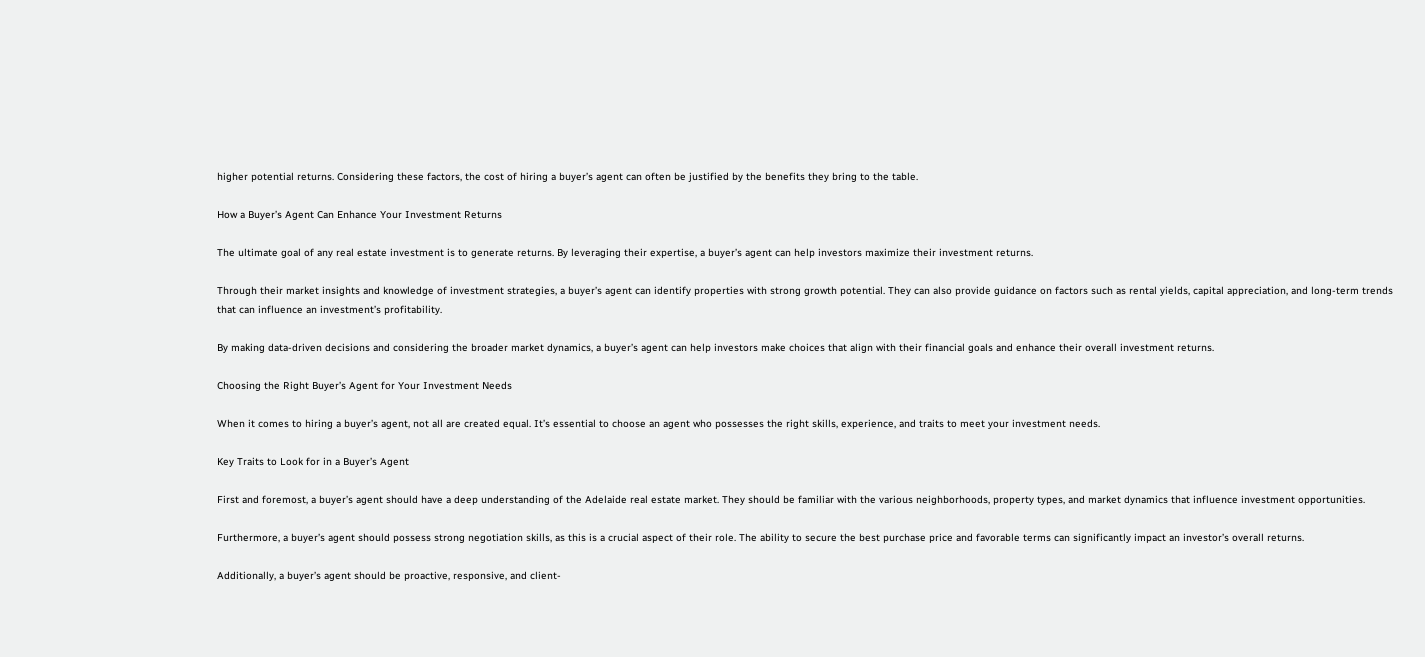higher potential returns. Considering these factors, the cost of hiring a buyer’s agent can often be justified by the benefits they bring to the table.

How a Buyer’s Agent Can Enhance Your Investment Returns

The ultimate goal of any real estate investment is to generate returns. By leveraging their expertise, a buyer’s agent can help investors maximize their investment returns.

Through their market insights and knowledge of investment strategies, a buyer’s agent can identify properties with strong growth potential. They can also provide guidance on factors such as rental yields, capital appreciation, and long-term trends that can influence an investment’s profitability.

By making data-driven decisions and considering the broader market dynamics, a buyer’s agent can help investors make choices that align with their financial goals and enhance their overall investment returns.

Choosing the Right Buyer’s Agent for Your Investment Needs

When it comes to hiring a buyer’s agent, not all are created equal. It’s essential to choose an agent who possesses the right skills, experience, and traits to meet your investment needs.

Key Traits to Look for in a Buyer’s Agent

First and foremost, a buyer’s agent should have a deep understanding of the Adelaide real estate market. They should be familiar with the various neighborhoods, property types, and market dynamics that influence investment opportunities.

Furthermore, a buyer’s agent should possess strong negotiation skills, as this is a crucial aspect of their role. The ability to secure the best purchase price and favorable terms can significantly impact an investor’s overall returns.

Additionally, a buyer’s agent should be proactive, responsive, and client-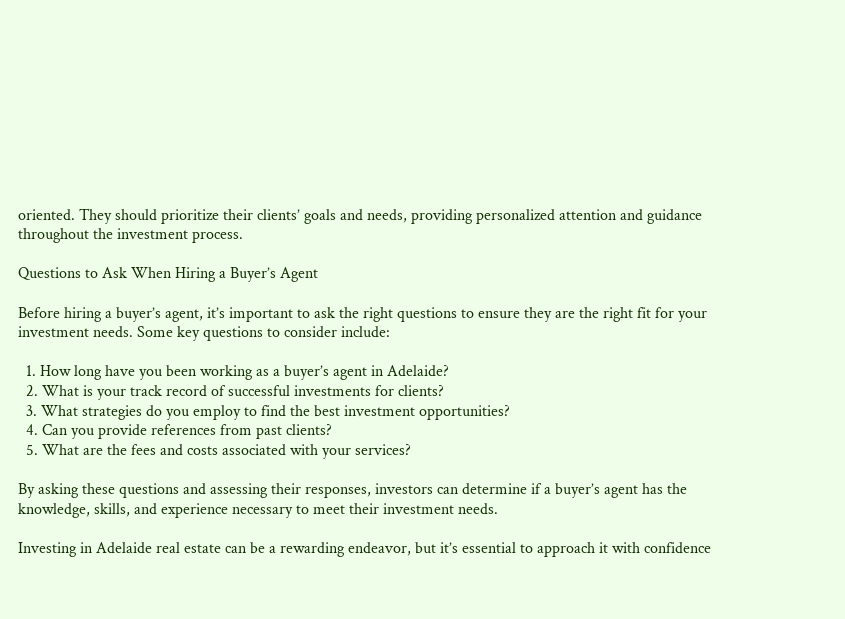oriented. They should prioritize their clients’ goals and needs, providing personalized attention and guidance throughout the investment process.

Questions to Ask When Hiring a Buyer’s Agent

Before hiring a buyer’s agent, it’s important to ask the right questions to ensure they are the right fit for your investment needs. Some key questions to consider include:

  1. How long have you been working as a buyer’s agent in Adelaide?
  2. What is your track record of successful investments for clients?
  3. What strategies do you employ to find the best investment opportunities?
  4. Can you provide references from past clients?
  5. What are the fees and costs associated with your services?

By asking these questions and assessing their responses, investors can determine if a buyer’s agent has the knowledge, skills, and experience necessary to meet their investment needs.

Investing in Adelaide real estate can be a rewarding endeavor, but it’s essential to approach it with confidence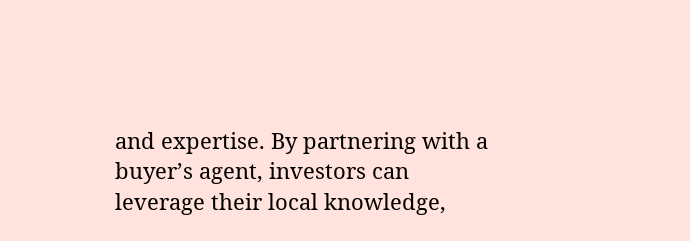and expertise. By partnering with a buyer’s agent, investors can leverage their local knowledge,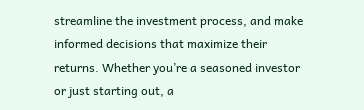streamline the investment process, and make informed decisions that maximize their returns. Whether you’re a seasoned investor or just starting out, a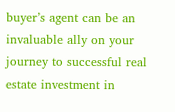buyer’s agent can be an invaluable ally on your journey to successful real estate investment in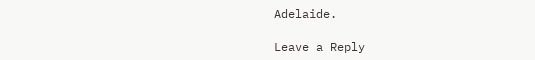Adelaide.

Leave a Reply